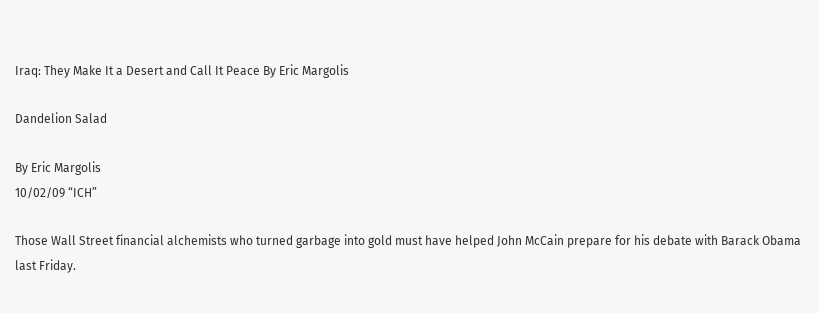Iraq: They Make It a Desert and Call It Peace By Eric Margolis

Dandelion Salad

By Eric Margolis
10/02/09 “ICH”

Those Wall Street financial alchemists who turned garbage into gold must have helped John McCain prepare for his debate with Barack Obama last Friday.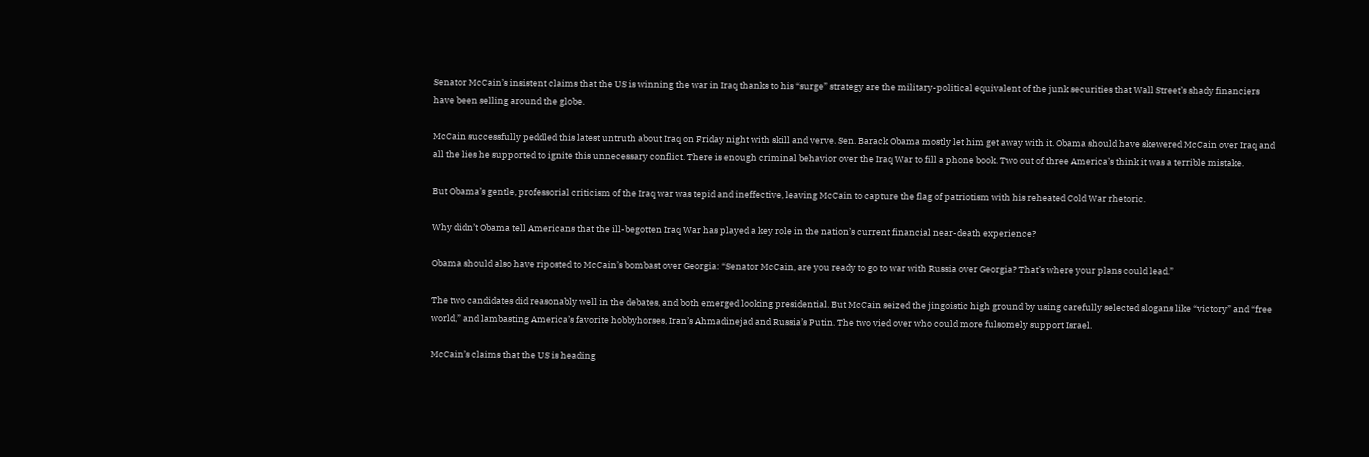Senator McCain’s insistent claims that the US is winning the war in Iraq thanks to his “surge” strategy are the military-political equivalent of the junk securities that Wall Street’s shady financiers have been selling around the globe.

McCain successfully peddled this latest untruth about Iraq on Friday night with skill and verve. Sen. Barack Obama mostly let him get away with it. Obama should have skewered McCain over Iraq and all the lies he supported to ignite this unnecessary conflict. There is enough criminal behavior over the Iraq War to fill a phone book. Two out of three America’s think it was a terrible mistake.

But Obama’s gentle, professorial criticism of the Iraq war was tepid and ineffective, leaving McCain to capture the flag of patriotism with his reheated Cold War rhetoric.

Why didn’t Obama tell Americans that the ill-begotten Iraq War has played a key role in the nation’s current financial near-death experience?

Obama should also have riposted to McCain’s bombast over Georgia: “Senator McCain, are you ready to go to war with Russia over Georgia? That’s where your plans could lead.”

The two candidates did reasonably well in the debates, and both emerged looking presidential. But McCain seized the jingoistic high ground by using carefully selected slogans like “victory” and “free world,” and lambasting America’s favorite hobbyhorses, Iran’s Ahmadinejad and Russia’s Putin. The two vied over who could more fulsomely support Israel.

McCain’s claims that the US is heading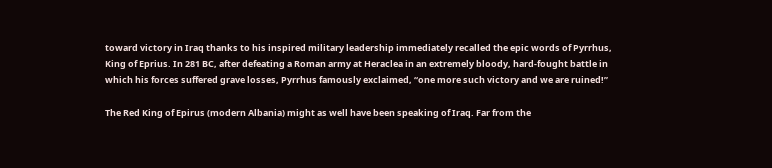toward victory in Iraq thanks to his inspired military leadership immediately recalled the epic words of Pyrrhus, King of Eprius. In 281 BC, after defeating a Roman army at Heraclea in an extremely bloody, hard-fought battle in which his forces suffered grave losses, Pyrrhus famously exclaimed, “one more such victory and we are ruined!”

The Red King of Epirus (modern Albania) might as well have been speaking of Iraq. Far from the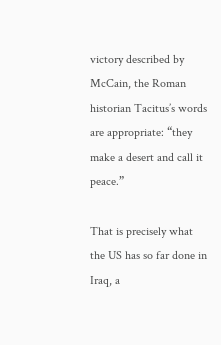victory described by McCain, the Roman historian Tacitus’s words are appropriate: “they make a desert and call it peace.”

That is precisely what the US has so far done in Iraq, a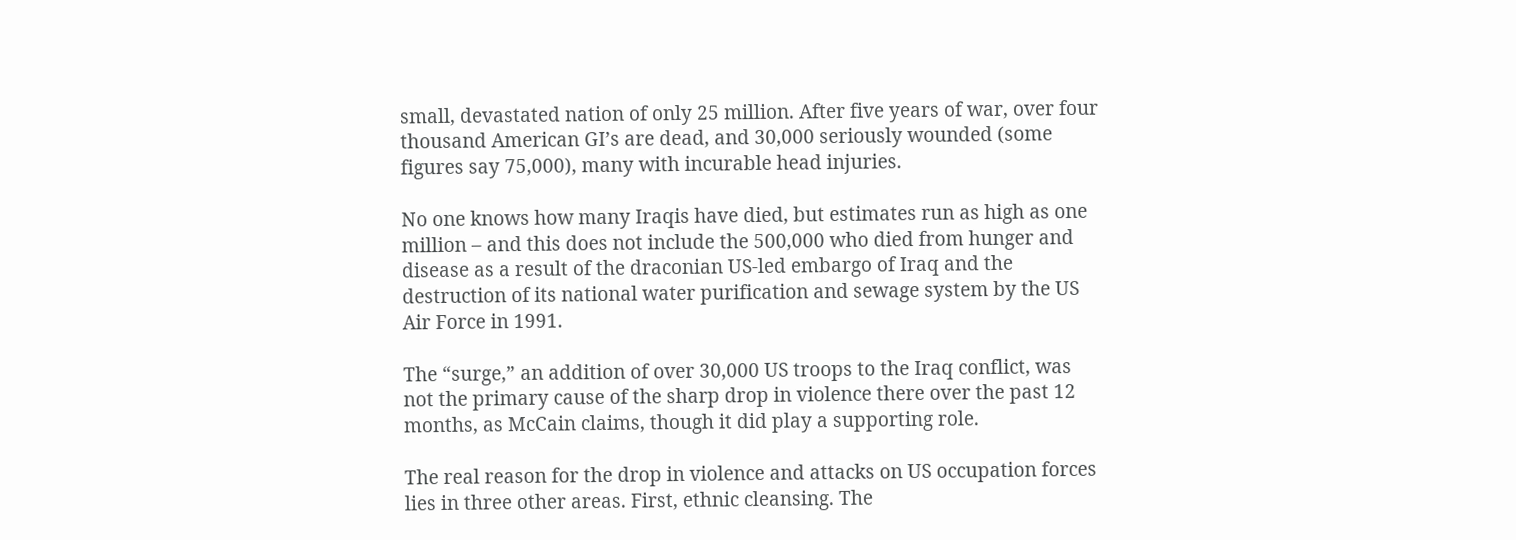small, devastated nation of only 25 million. After five years of war, over four thousand American GI’s are dead, and 30,000 seriously wounded (some figures say 75,000), many with incurable head injuries.

No one knows how many Iraqis have died, but estimates run as high as one million – and this does not include the 500,000 who died from hunger and disease as a result of the draconian US-led embargo of Iraq and the destruction of its national water purification and sewage system by the US Air Force in 1991.

The “surge,” an addition of over 30,000 US troops to the Iraq conflict, was not the primary cause of the sharp drop in violence there over the past 12 months, as McCain claims, though it did play a supporting role.

The real reason for the drop in violence and attacks on US occupation forces lies in three other areas. First, ethnic cleansing. The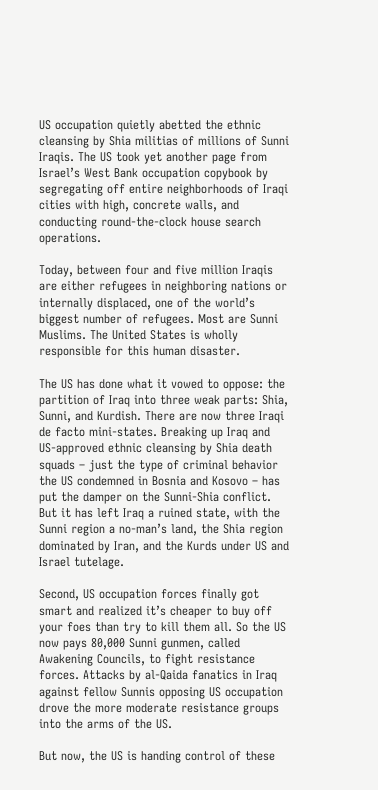US occupation quietly abetted the ethnic cleansing by Shia militias of millions of Sunni Iraqis. The US took yet another page from Israel’s West Bank occupation copybook by segregating off entire neighborhoods of Iraqi cities with high, concrete walls, and conducting round-the-clock house search operations.

Today, between four and five million Iraqis are either refugees in neighboring nations or internally displaced, one of the world’s biggest number of refugees. Most are Sunni Muslims. The United States is wholly responsible for this human disaster.

The US has done what it vowed to oppose: the partition of Iraq into three weak parts: Shia, Sunni, and Kurdish. There are now three Iraqi de facto mini-states. Breaking up Iraq and US-approved ethnic cleansing by Shia death squads – just the type of criminal behavior the US condemned in Bosnia and Kosovo – has put the damper on the Sunni-Shia conflict. But it has left Iraq a ruined state, with the Sunni region a no-man’s land, the Shia region dominated by Iran, and the Kurds under US and Israel tutelage.

Second, US occupation forces finally got smart and realized it’s cheaper to buy off your foes than try to kill them all. So the US now pays 80,000 Sunni gunmen, called Awakening Councils, to fight resistance forces. Attacks by al-Qaida fanatics in Iraq against fellow Sunnis opposing US occupation drove the more moderate resistance groups into the arms of the US.

But now, the US is handing control of these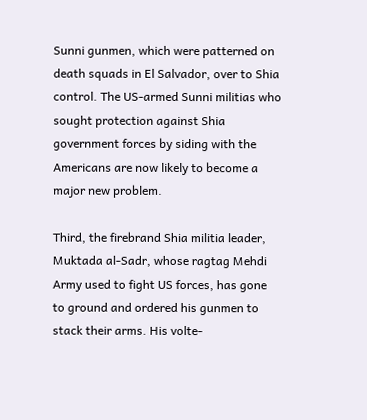Sunni gunmen, which were patterned on death squads in El Salvador, over to Shia control. The US-armed Sunni militias who sought protection against Shia government forces by siding with the Americans are now likely to become a major new problem.

Third, the firebrand Shia militia leader, Muktada al-Sadr, whose ragtag Mehdi Army used to fight US forces, has gone to ground and ordered his gunmen to stack their arms. His volte-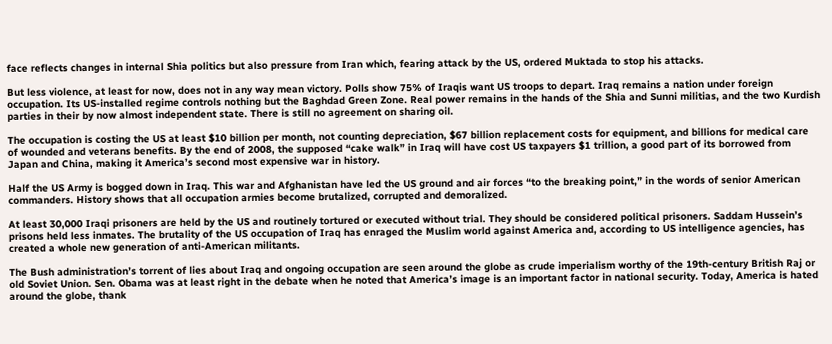face reflects changes in internal Shia politics but also pressure from Iran which, fearing attack by the US, ordered Muktada to stop his attacks.

But less violence, at least for now, does not in any way mean victory. Polls show 75% of Iraqis want US troops to depart. Iraq remains a nation under foreign occupation. Its US-installed regime controls nothing but the Baghdad Green Zone. Real power remains in the hands of the Shia and Sunni militias, and the two Kurdish parties in their by now almost independent state. There is still no agreement on sharing oil.

The occupation is costing the US at least $10 billion per month, not counting depreciation, $67 billion replacement costs for equipment, and billions for medical care of wounded and veterans benefits. By the end of 2008, the supposed “cake walk” in Iraq will have cost US taxpayers $1 trillion, a good part of its borrowed from Japan and China, making it America’s second most expensive war in history.

Half the US Army is bogged down in Iraq. This war and Afghanistan have led the US ground and air forces “to the breaking point,” in the words of senior American commanders. History shows that all occupation armies become brutalized, corrupted and demoralized.

At least 30,000 Iraqi prisoners are held by the US and routinely tortured or executed without trial. They should be considered political prisoners. Saddam Hussein’s prisons held less inmates. The brutality of the US occupation of Iraq has enraged the Muslim world against America and, according to US intelligence agencies, has created a whole new generation of anti-American militants.

The Bush administration’s torrent of lies about Iraq and ongoing occupation are seen around the globe as crude imperialism worthy of the 19th-century British Raj or old Soviet Union. Sen. Obama was at least right in the debate when he noted that America’s image is an important factor in national security. Today, America is hated around the globe, thank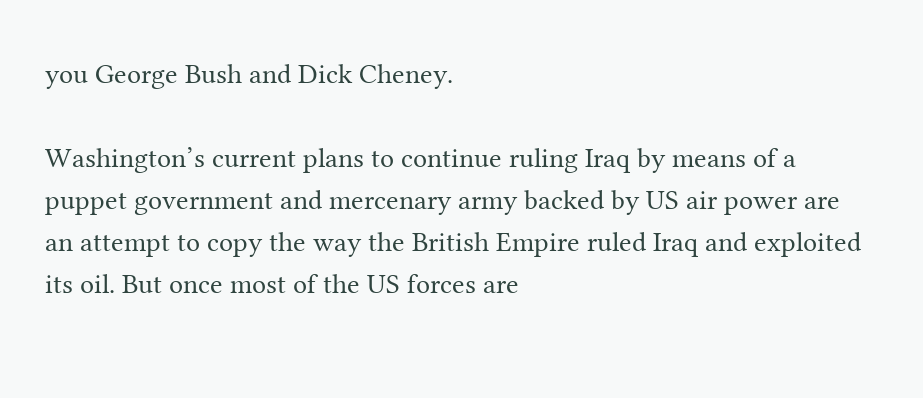you George Bush and Dick Cheney.

Washington’s current plans to continue ruling Iraq by means of a puppet government and mercenary army backed by US air power are an attempt to copy the way the British Empire ruled Iraq and exploited its oil. But once most of the US forces are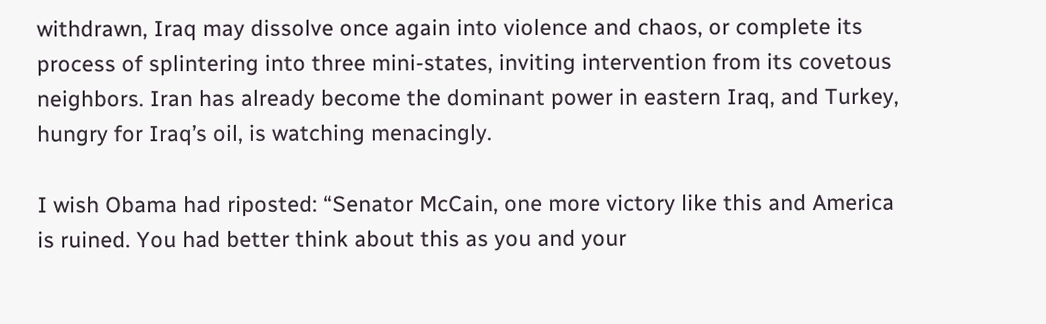withdrawn, Iraq may dissolve once again into violence and chaos, or complete its process of splintering into three mini-states, inviting intervention from its covetous neighbors. Iran has already become the dominant power in eastern Iraq, and Turkey, hungry for Iraq’s oil, is watching menacingly.

I wish Obama had riposted: “Senator McCain, one more victory like this and America is ruined. You had better think about this as you and your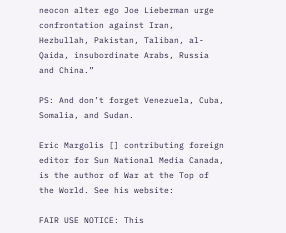neocon alter ego Joe Lieberman urge confrontation against Iran, Hezbullah, Pakistan, Taliban, al-Qaida, insubordinate Arabs, Russia and China.”

PS: And don’t forget Venezuela, Cuba, Somalia, and Sudan.

Eric Margolis [] contributing foreign editor for Sun National Media Canada, is the author of War at the Top of the World. See his website:

FAIR USE NOTICE: This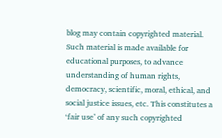blog may contain copyrighted material. Such material is made available for educational purposes, to advance understanding of human rights, democracy, scientific, moral, ethical, and social justice issues, etc. This constitutes a ‘fair use’ of any such copyrighted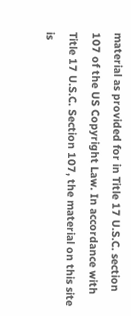material as provided for in Title 17 U.S.C. section 107 of the US Copyright Law. In accordance with Title 17 U.S.C. Section 107, the material on this site is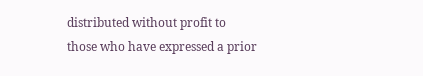distributed without profit to those who have expressed a prior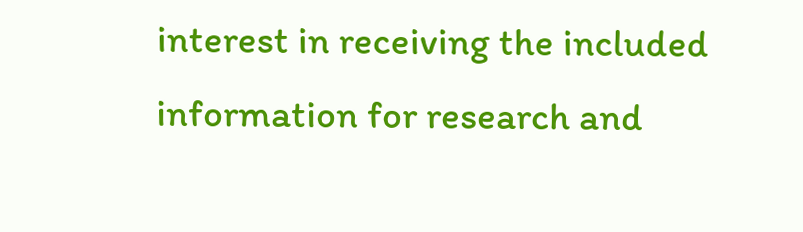interest in receiving the included information for research and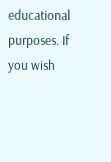educational purposes. If you wish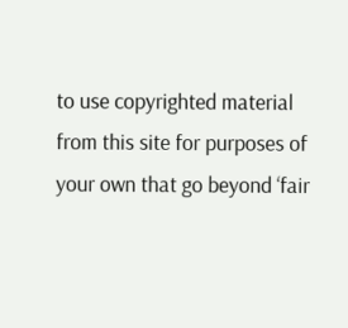to use copyrighted material from this site for purposes of your own that go beyond ‘fair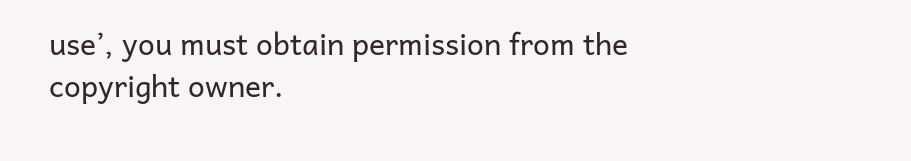use’, you must obtain permission from the copyright owner.